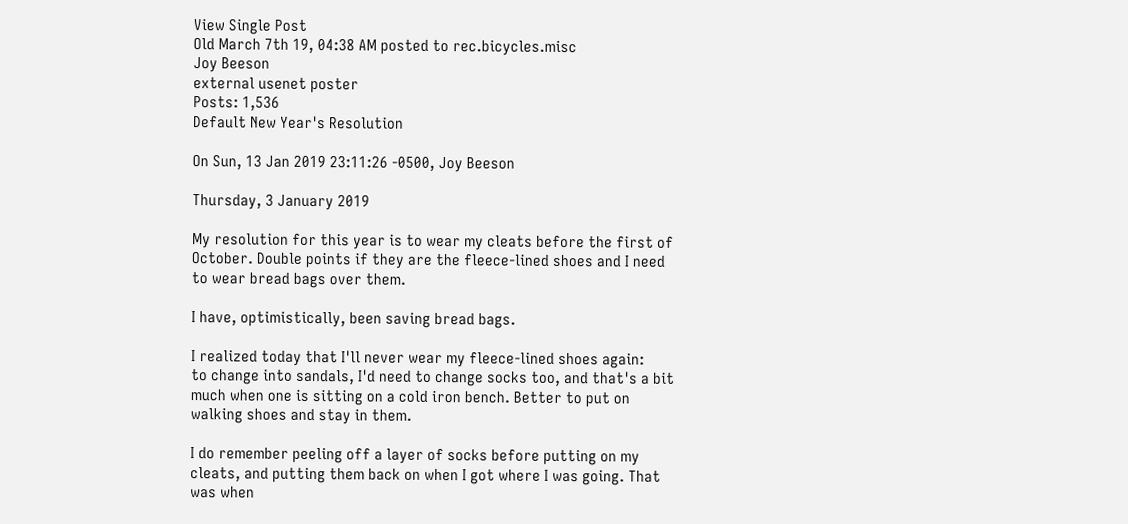View Single Post
Old March 7th 19, 04:38 AM posted to rec.bicycles.misc
Joy Beeson
external usenet poster
Posts: 1,536
Default New Year's Resolution

On Sun, 13 Jan 2019 23:11:26 -0500, Joy Beeson

Thursday, 3 January 2019

My resolution for this year is to wear my cleats before the first of
October. Double points if they are the fleece-lined shoes and I need
to wear bread bags over them.

I have, optimistically, been saving bread bags.

I realized today that I'll never wear my fleece-lined shoes again:
to change into sandals, I'd need to change socks too, and that's a bit
much when one is sitting on a cold iron bench. Better to put on
walking shoes and stay in them.

I do remember peeling off a layer of socks before putting on my
cleats, and putting them back on when I got where I was going. That
was when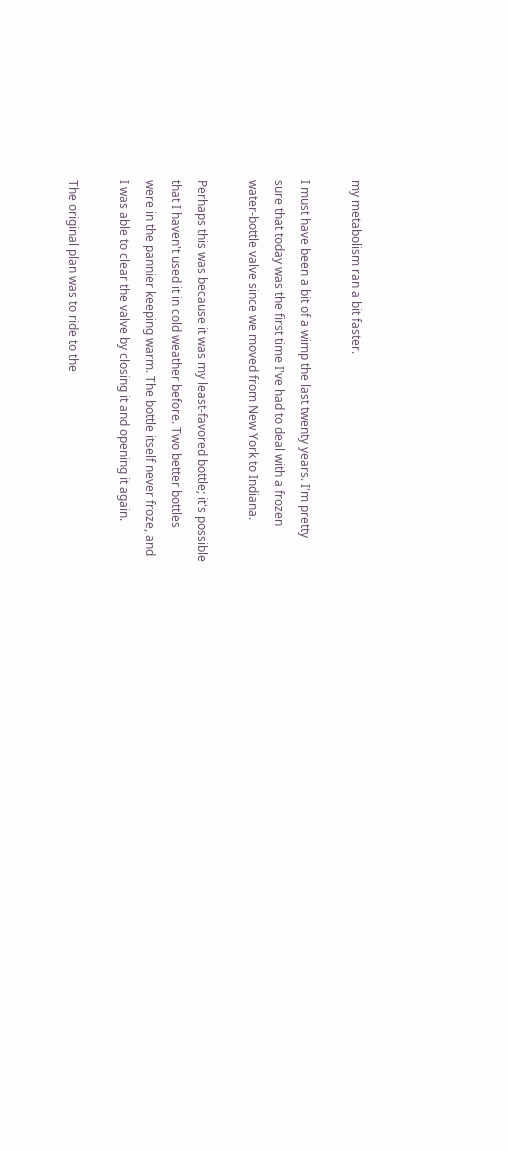my metabolism ran a bit faster.

I must have been a bit of a wimp the last twenty years. I'm pretty
sure that today was the first time I've had to deal with a frozen
water-bottle valve since we moved from New York to Indiana.

Perhaps this was because it was my least-favored bottle; it's possible
that I haven't used it in cold weather before. Two better bottles
were in the pannier keeping warm. The bottle itself never froze, and
I was able to clear the valve by closing it and opening it again.

The original plan was to ride to the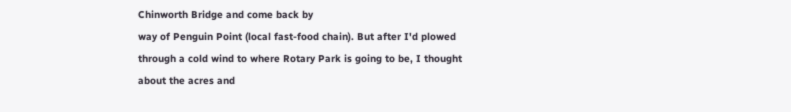Chinworth Bridge and come back by
way of Penguin Point (local fast-food chain). But after I'd plowed
through a cold wind to where Rotary Park is going to be, I thought
about the acres and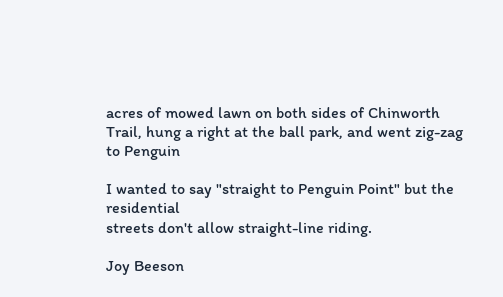acres of mowed lawn on both sides of Chinworth
Trail, hung a right at the ball park, and went zig-zag to Penguin

I wanted to say "straight to Penguin Point" but the residential
streets don't allow straight-line riding.

Joy Beeson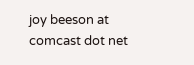joy beeson at comcast dot net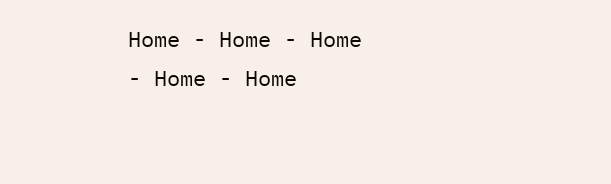Home - Home - Home - Home - Home